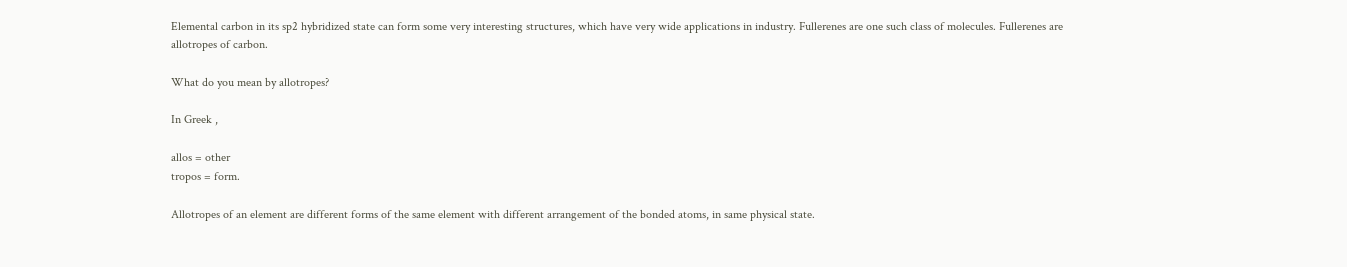Elemental carbon in its sp2 hybridized state can form some very interesting structures, which have very wide applications in industry. Fullerenes are one such class of molecules. Fullerenes are allotropes of carbon.

What do you mean by allotropes?

In Greek ,

allos = other
tropos = form.

Allotropes of an element are different forms of the same element with different arrangement of the bonded atoms, in same physical state.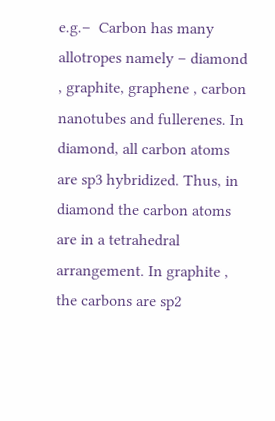e.g.–  Carbon has many allotropes namely – diamond , graphite, graphene , carbon nanotubes and fullerenes. In diamond, all carbon atoms are sp3 hybridized. Thus, in diamond the carbon atoms are in a tetrahedral arrangement. In graphite , the carbons are sp2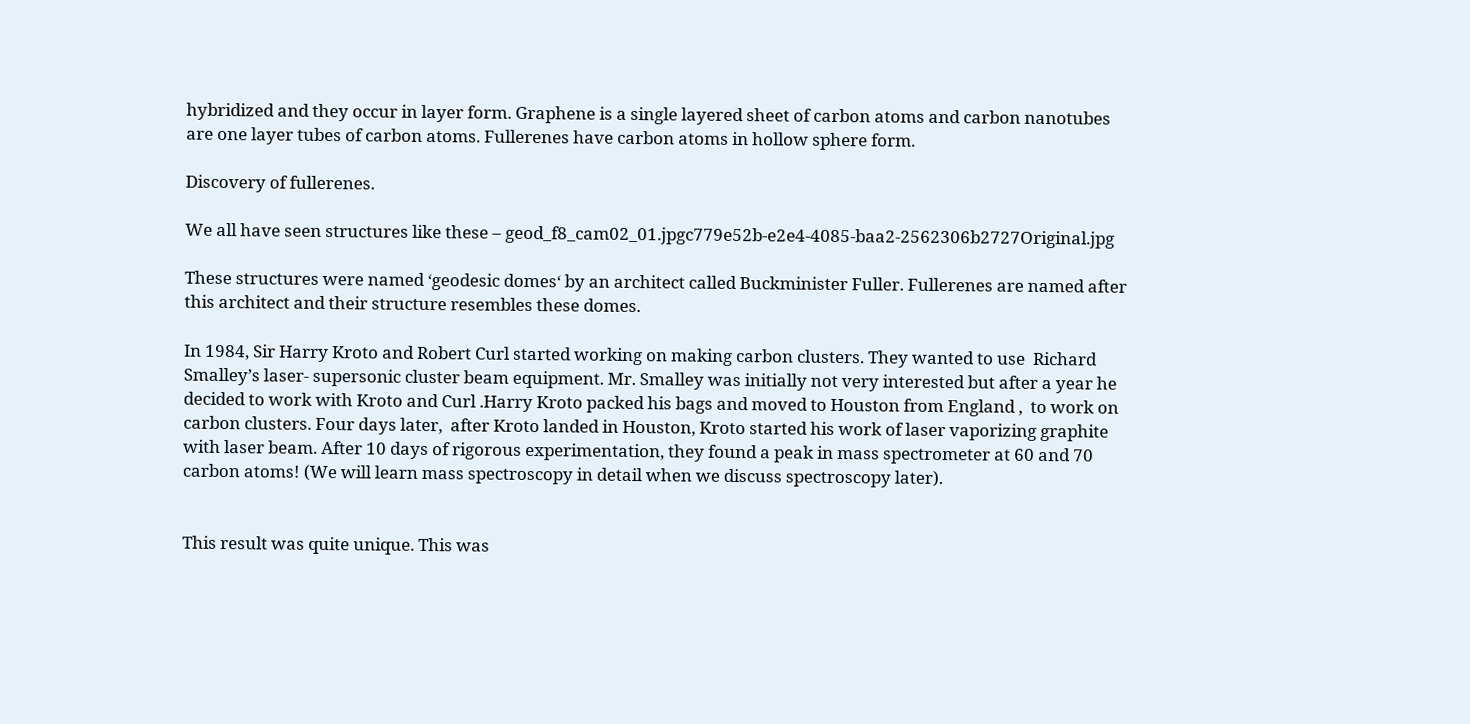hybridized and they occur in layer form. Graphene is a single layered sheet of carbon atoms and carbon nanotubes are one layer tubes of carbon atoms. Fullerenes have carbon atoms in hollow sphere form.

Discovery of fullerenes.

We all have seen structures like these – geod_f8_cam02_01.jpgc779e52b-e2e4-4085-baa2-2562306b2727Original.jpg

These structures were named ‘geodesic domes‘ by an architect called Buckminister Fuller. Fullerenes are named after this architect and their structure resembles these domes.

In 1984, Sir Harry Kroto and Robert Curl started working on making carbon clusters. They wanted to use  Richard Smalley’s laser- supersonic cluster beam equipment. Mr. Smalley was initially not very interested but after a year he decided to work with Kroto and Curl .Harry Kroto packed his bags and moved to Houston from England ,  to work on carbon clusters. Four days later,  after Kroto landed in Houston, Kroto started his work of laser vaporizing graphite with laser beam. After 10 days of rigorous experimentation, they found a peak in mass spectrometer at 60 and 70 carbon atoms! (We will learn mass spectroscopy in detail when we discuss spectroscopy later).


This result was quite unique. This was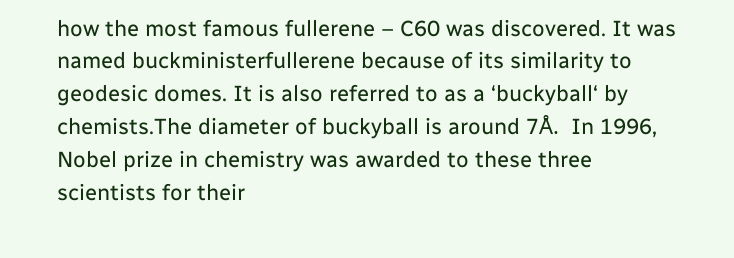how the most famous fullerene – C60 was discovered. It was named buckministerfullerene because of its similarity to geodesic domes. It is also referred to as a ‘buckyball‘ by chemists.The diameter of buckyball is around 7Å.  In 1996, Nobel prize in chemistry was awarded to these three scientists for their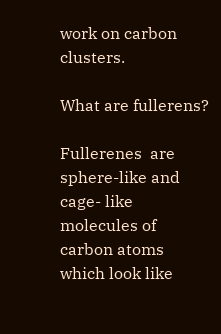work on carbon clusters.

What are fullerens?

Fullerenes  are sphere-like and cage- like molecules of carbon atoms which look like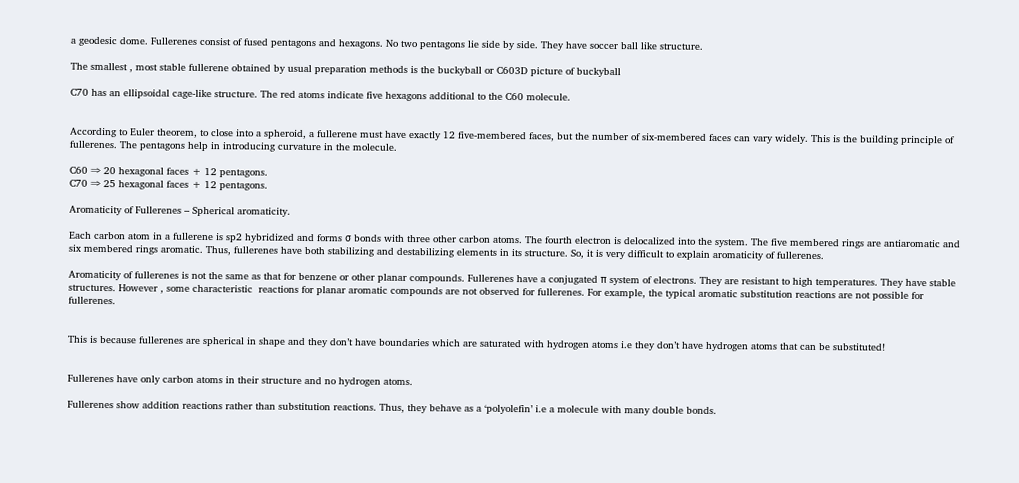a geodesic dome. Fullerenes consist of fused pentagons and hexagons. No two pentagons lie side by side. They have soccer ball like structure.

The smallest , most stable fullerene obtained by usual preparation methods is the buckyball or C603D picture of buckyball

C70 has an ellipsoidal cage-like structure. The red atoms indicate five hexagons additional to the C60 molecule.


According to Euler theorem, to close into a spheroid, a fullerene must have exactly 12 five-membered faces, but the number of six-membered faces can vary widely. This is the building principle of fullerenes. The pentagons help in introducing curvature in the molecule.

C60 ⇒ 20 hexagonal faces + 12 pentagons.
C70 ⇒ 25 hexagonal faces + 12 pentagons.

Aromaticity of Fullerenes – Spherical aromaticity.

Each carbon atom in a fullerene is sp2 hybridized and forms σ bonds with three other carbon atoms. The fourth electron is delocalized into the system. The five membered rings are antiaromatic and six membered rings aromatic. Thus, fullerenes have both stabilizing and destabilizing elements in its structure. So, it is very difficult to explain aromaticity of fullerenes.

Aromaticity of fullerenes is not the same as that for benzene or other planar compounds. Fullerenes have a conjugated π system of electrons. They are resistant to high temperatures. They have stable structures. However , some characteristic  reactions for planar aromatic compounds are not observed for fullerenes. For example, the typical aromatic substitution reactions are not possible for fullerenes.


This is because fullerenes are spherical in shape and they don’t have boundaries which are saturated with hydrogen atoms i.e they don’t have hydrogen atoms that can be substituted!


Fullerenes have only carbon atoms in their structure and no hydrogen atoms.

Fullerenes show addition reactions rather than substitution reactions. Thus, they behave as a ‘polyolefin’ i.e a molecule with many double bonds.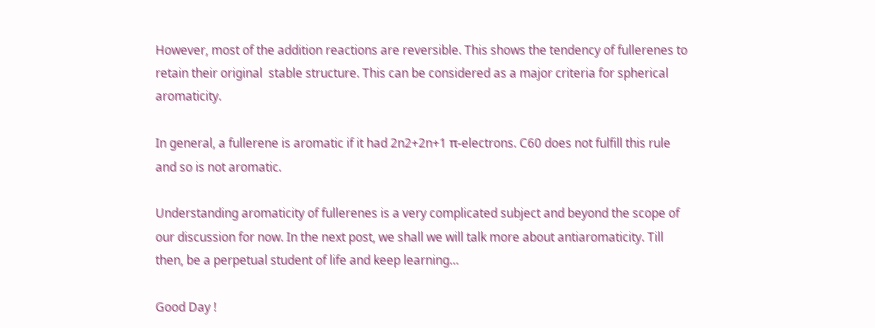However, most of the addition reactions are reversible. This shows the tendency of fullerenes to retain their original  stable structure. This can be considered as a major criteria for spherical aromaticity.

In general, a fullerene is aromatic if it had 2n2+2n+1 π-electrons. C60 does not fulfill this rule and so is not aromatic.

Understanding aromaticity of fullerenes is a very complicated subject and beyond the scope of our discussion for now. In the next post, we shall we will talk more about antiaromaticity. Till then, be a perpetual student of life and keep learning…

Good Day !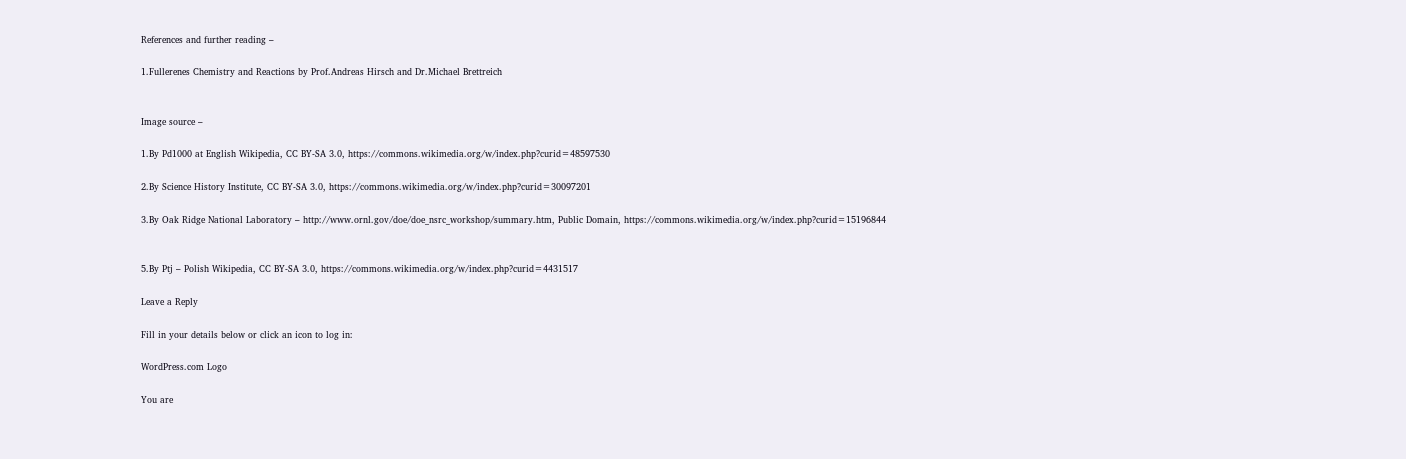References and further reading –

1.Fullerenes Chemistry and Reactions by Prof.Andreas Hirsch and Dr.Michael Brettreich


Image source –

1.By Pd1000 at English Wikipedia, CC BY-SA 3.0, https://commons.wikimedia.org/w/index.php?curid=48597530

2.By Science History Institute, CC BY-SA 3.0, https://commons.wikimedia.org/w/index.php?curid=30097201

3.By Oak Ridge National Laboratory – http://www.ornl.gov/doe/doe_nsrc_workshop/summary.htm, Public Domain, https://commons.wikimedia.org/w/index.php?curid=15196844


5.By Ptj – Polish Wikipedia, CC BY-SA 3.0, https://commons.wikimedia.org/w/index.php?curid=4431517

Leave a Reply

Fill in your details below or click an icon to log in:

WordPress.com Logo

You are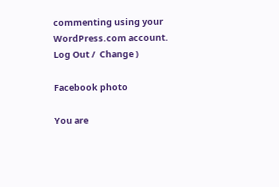commenting using your WordPress.com account. Log Out /  Change )

Facebook photo

You are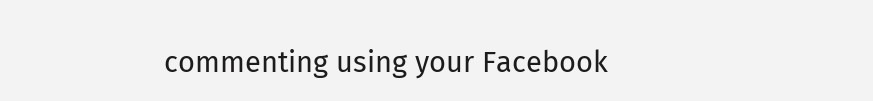commenting using your Facebook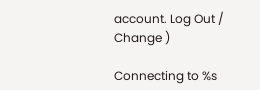account. Log Out /  Change )

Connecting to %s